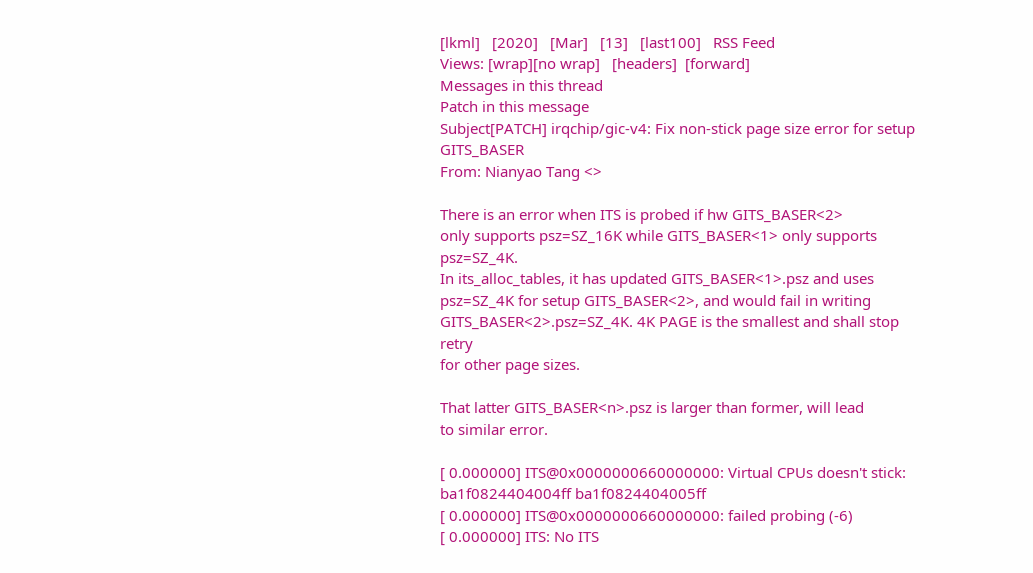[lkml]   [2020]   [Mar]   [13]   [last100]   RSS Feed
Views: [wrap][no wrap]   [headers]  [forward]
Messages in this thread
Patch in this message
Subject[PATCH] irqchip/gic-v4: Fix non-stick page size error for setup GITS_BASER
From: Nianyao Tang <>

There is an error when ITS is probed if hw GITS_BASER<2>
only supports psz=SZ_16K while GITS_BASER<1> only supports psz=SZ_4K.
In its_alloc_tables, it has updated GITS_BASER<1>.psz and uses
psz=SZ_4K for setup GITS_BASER<2>, and would fail in writing
GITS_BASER<2>.psz=SZ_4K. 4K PAGE is the smallest and shall stop retry
for other page sizes.

That latter GITS_BASER<n>.psz is larger than former, will lead
to similar error.

[ 0.000000] ITS@0x0000000660000000: Virtual CPUs doesn't stick: ba1f0824404004ff ba1f0824404005ff
[ 0.000000] ITS@0x0000000660000000: failed probing (-6)
[ 0.000000] ITS: No ITS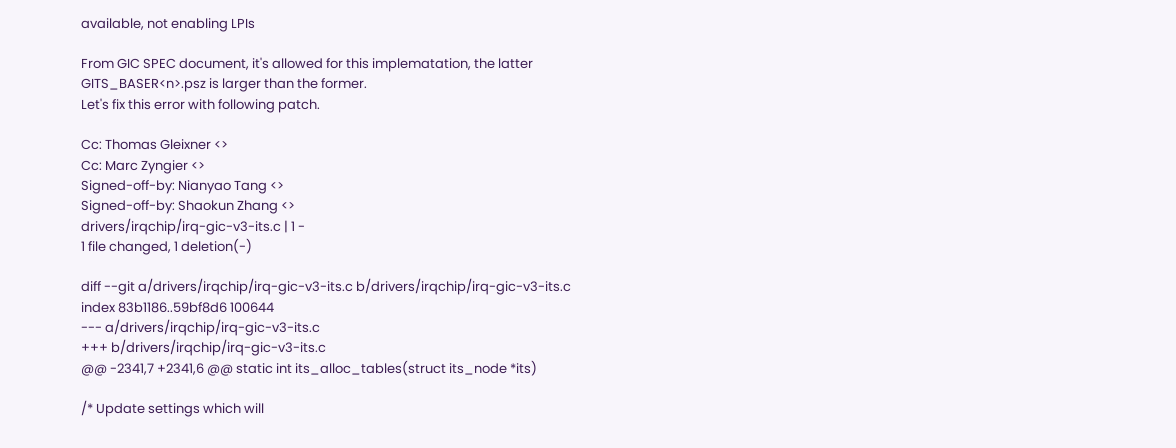available, not enabling LPIs

From GIC SPEC document, it's allowed for this implematation, the latter
GITS_BASER<n>.psz is larger than the former.
Let's fix this error with following patch.

Cc: Thomas Gleixner <>
Cc: Marc Zyngier <>
Signed-off-by: Nianyao Tang <>
Signed-off-by: Shaokun Zhang <>
drivers/irqchip/irq-gic-v3-its.c | 1 -
1 file changed, 1 deletion(-)

diff --git a/drivers/irqchip/irq-gic-v3-its.c b/drivers/irqchip/irq-gic-v3-its.c
index 83b1186..59bf8d6 100644
--- a/drivers/irqchip/irq-gic-v3-its.c
+++ b/drivers/irqchip/irq-gic-v3-its.c
@@ -2341,7 +2341,6 @@ static int its_alloc_tables(struct its_node *its)

/* Update settings which will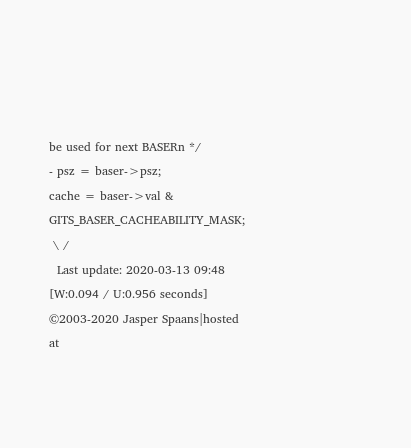be used for next BASERn */
- psz = baser->psz;
cache = baser->val & GITS_BASER_CACHEABILITY_MASK;
 \ /
  Last update: 2020-03-13 09:48    [W:0.094 / U:0.956 seconds]
©2003-2020 Jasper Spaans|hosted at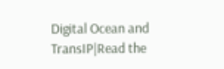Digital Ocean and TransIP|Read the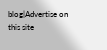blog|Advertise on this site